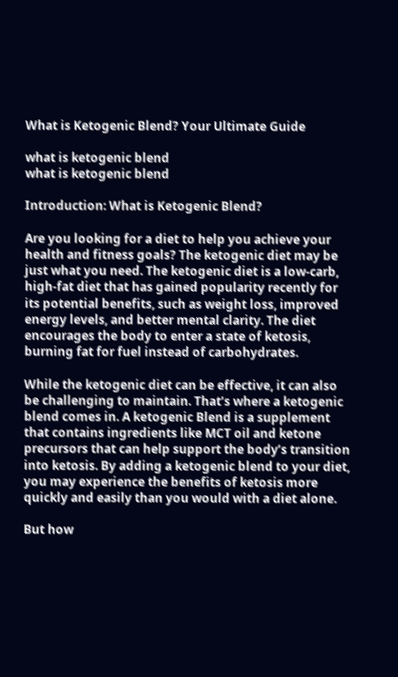What is Ketogenic Blend? Your Ultimate Guide

what is ketogenic blend
what is ketogenic blend

Introduction: What is Ketogenic Blend?

Are you looking for a diet to help you achieve your health and fitness goals? The ketogenic diet may be just what you need. The ketogenic diet is a low-carb, high-fat diet that has gained popularity recently for its potential benefits, such as weight loss, improved energy levels, and better mental clarity. The diet encourages the body to enter a state of ketosis, burning fat for fuel instead of carbohydrates.

While the ketogenic diet can be effective, it can also be challenging to maintain. That’s where a ketogenic blend comes in. A ketogenic Blend is a supplement that contains ingredients like MCT oil and ketone precursors that can help support the body’s transition into ketosis. By adding a ketogenic blend to your diet, you may experience the benefits of ketosis more quickly and easily than you would with a diet alone.

But how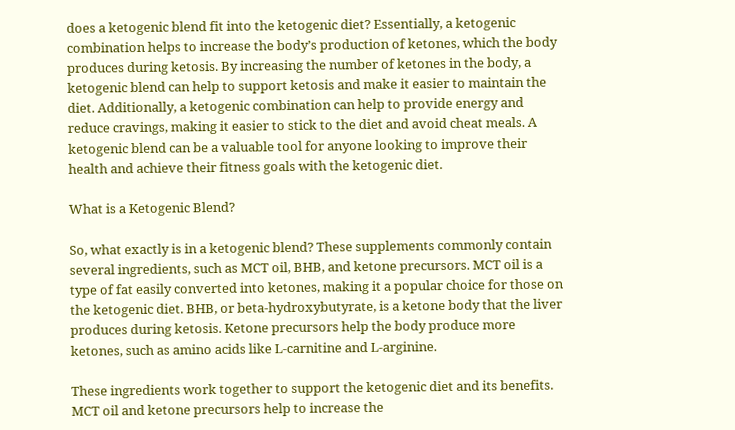does a ketogenic blend fit into the ketogenic diet? Essentially, a ketogenic combination helps to increase the body’s production of ketones, which the body produces during ketosis. By increasing the number of ketones in the body, a ketogenic blend can help to support ketosis and make it easier to maintain the diet. Additionally, a ketogenic combination can help to provide energy and reduce cravings, making it easier to stick to the diet and avoid cheat meals. A ketogenic blend can be a valuable tool for anyone looking to improve their health and achieve their fitness goals with the ketogenic diet.

What is a Ketogenic Blend?

So, what exactly is in a ketogenic blend? These supplements commonly contain several ingredients, such as MCT oil, BHB, and ketone precursors. MCT oil is a type of fat easily converted into ketones, making it a popular choice for those on the ketogenic diet. BHB, or beta-hydroxybutyrate, is a ketone body that the liver produces during ketosis. Ketone precursors help the body produce more ketones, such as amino acids like L-carnitine and L-arginine.

These ingredients work together to support the ketogenic diet and its benefits. MCT oil and ketone precursors help to increase the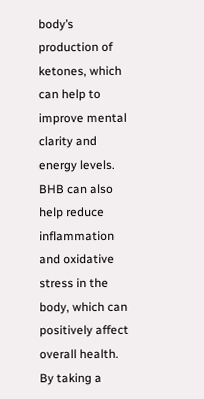body’s production of ketones, which can help to improve mental clarity and energy levels. BHB can also help reduce inflammation and oxidative stress in the body, which can positively affect overall health. By taking a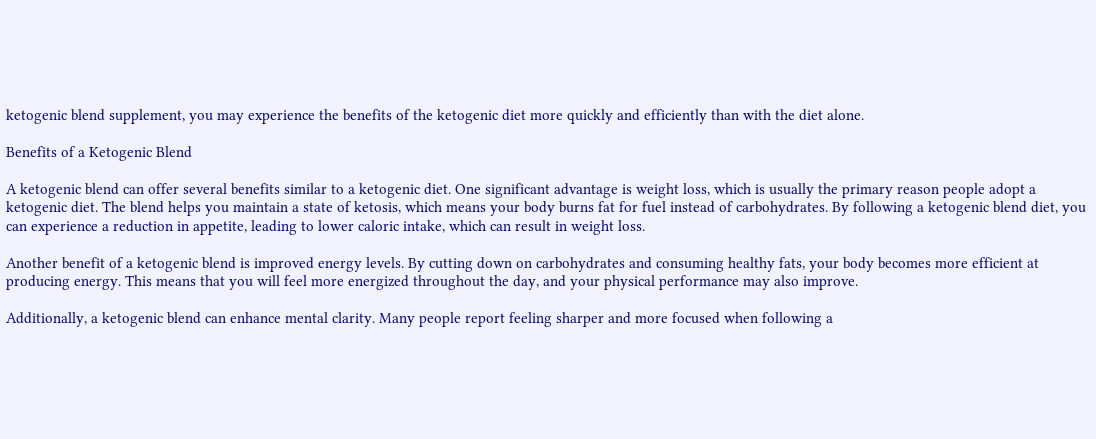ketogenic blend supplement, you may experience the benefits of the ketogenic diet more quickly and efficiently than with the diet alone.

Benefits of a Ketogenic Blend

A ketogenic blend can offer several benefits similar to a ketogenic diet. One significant advantage is weight loss, which is usually the primary reason people adopt a ketogenic diet. The blend helps you maintain a state of ketosis, which means your body burns fat for fuel instead of carbohydrates. By following a ketogenic blend diet, you can experience a reduction in appetite, leading to lower caloric intake, which can result in weight loss.

Another benefit of a ketogenic blend is improved energy levels. By cutting down on carbohydrates and consuming healthy fats, your body becomes more efficient at producing energy. This means that you will feel more energized throughout the day, and your physical performance may also improve.

Additionally, a ketogenic blend can enhance mental clarity. Many people report feeling sharper and more focused when following a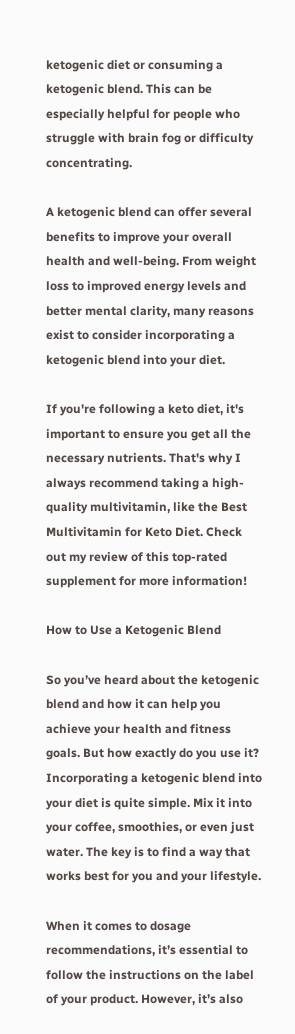ketogenic diet or consuming a ketogenic blend. This can be especially helpful for people who struggle with brain fog or difficulty concentrating.

A ketogenic blend can offer several benefits to improve your overall health and well-being. From weight loss to improved energy levels and better mental clarity, many reasons exist to consider incorporating a ketogenic blend into your diet.

If you're following a keto diet, it's important to ensure you get all the necessary nutrients. That's why I always recommend taking a high-quality multivitamin, like the Best Multivitamin for Keto Diet. Check out my review of this top-rated supplement for more information!

How to Use a Ketogenic Blend

So you’ve heard about the ketogenic blend and how it can help you achieve your health and fitness goals. But how exactly do you use it? Incorporating a ketogenic blend into your diet is quite simple. Mix it into your coffee, smoothies, or even just water. The key is to find a way that works best for you and your lifestyle.

When it comes to dosage recommendations, it’s essential to follow the instructions on the label of your product. However, it’s also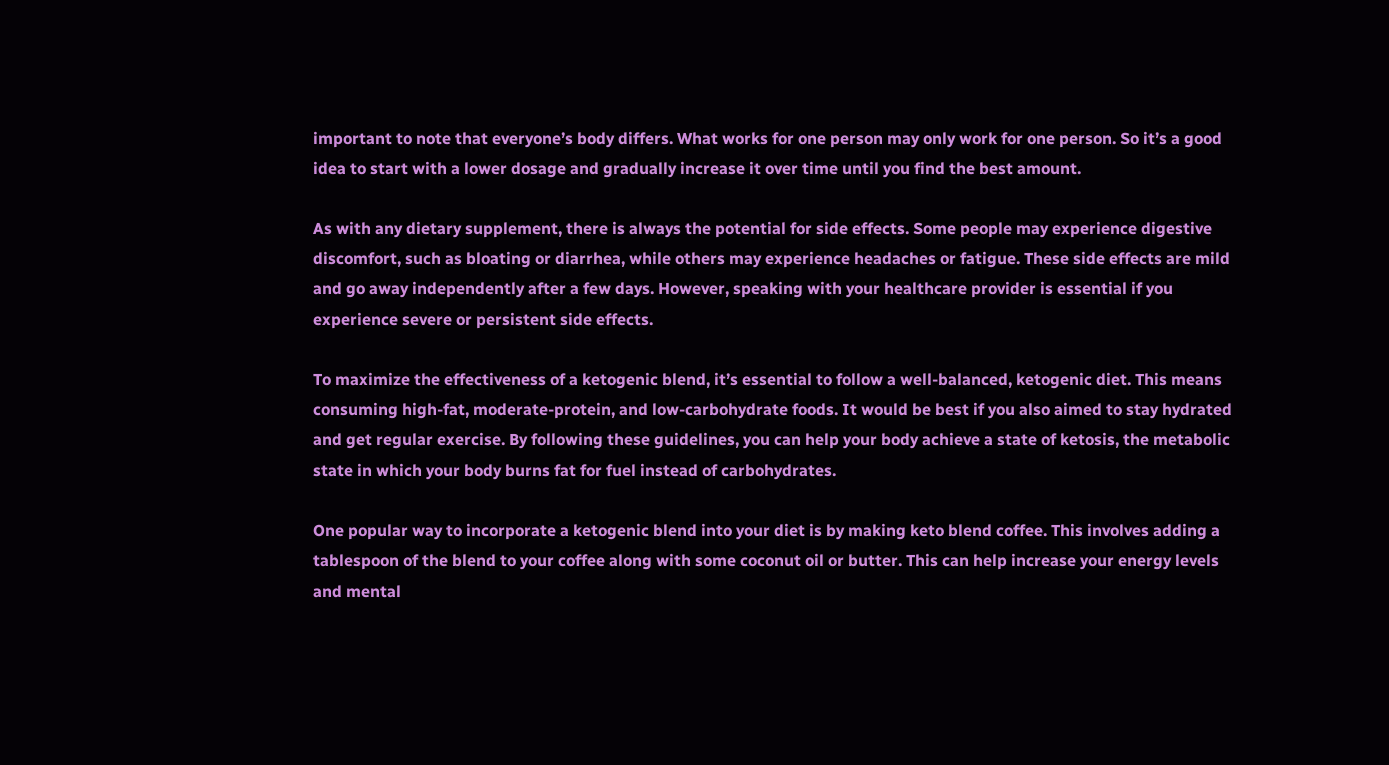important to note that everyone’s body differs. What works for one person may only work for one person. So it’s a good idea to start with a lower dosage and gradually increase it over time until you find the best amount.

As with any dietary supplement, there is always the potential for side effects. Some people may experience digestive discomfort, such as bloating or diarrhea, while others may experience headaches or fatigue. These side effects are mild and go away independently after a few days. However, speaking with your healthcare provider is essential if you experience severe or persistent side effects.

To maximize the effectiveness of a ketogenic blend, it’s essential to follow a well-balanced, ketogenic diet. This means consuming high-fat, moderate-protein, and low-carbohydrate foods. It would be best if you also aimed to stay hydrated and get regular exercise. By following these guidelines, you can help your body achieve a state of ketosis, the metabolic state in which your body burns fat for fuel instead of carbohydrates.

One popular way to incorporate a ketogenic blend into your diet is by making keto blend coffee. This involves adding a tablespoon of the blend to your coffee along with some coconut oil or butter. This can help increase your energy levels and mental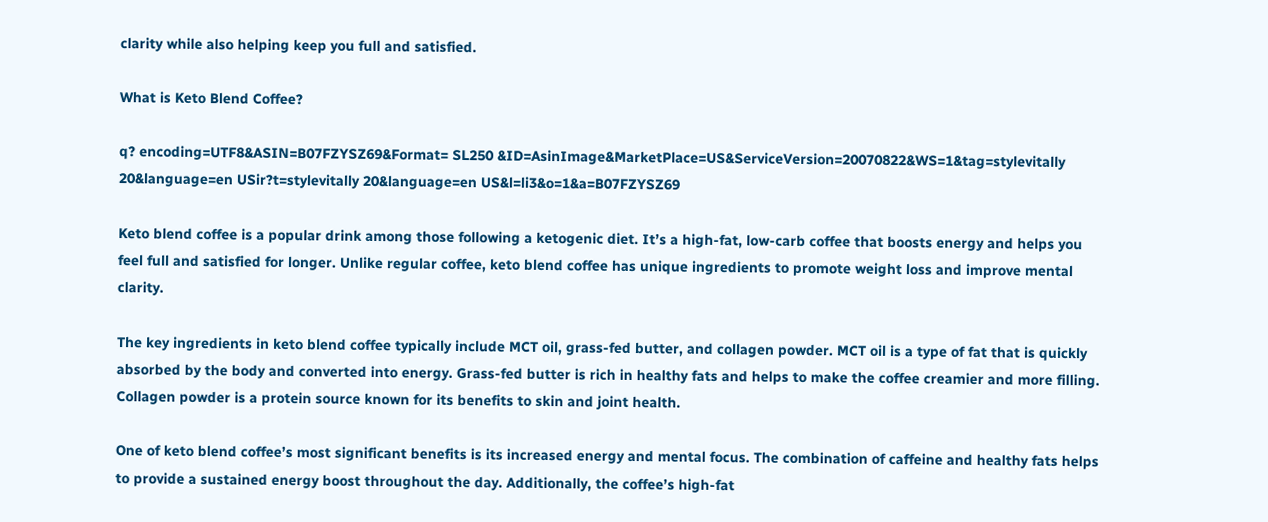clarity while also helping keep you full and satisfied.

What is Keto Blend Coffee?

q? encoding=UTF8&ASIN=B07FZYSZ69&Format= SL250 &ID=AsinImage&MarketPlace=US&ServiceVersion=20070822&WS=1&tag=stylevitally 20&language=en USir?t=stylevitally 20&language=en US&l=li3&o=1&a=B07FZYSZ69

Keto blend coffee is a popular drink among those following a ketogenic diet. It’s a high-fat, low-carb coffee that boosts energy and helps you feel full and satisfied for longer. Unlike regular coffee, keto blend coffee has unique ingredients to promote weight loss and improve mental clarity.

The key ingredients in keto blend coffee typically include MCT oil, grass-fed butter, and collagen powder. MCT oil is a type of fat that is quickly absorbed by the body and converted into energy. Grass-fed butter is rich in healthy fats and helps to make the coffee creamier and more filling. Collagen powder is a protein source known for its benefits to skin and joint health.

One of keto blend coffee’s most significant benefits is its increased energy and mental focus. The combination of caffeine and healthy fats helps to provide a sustained energy boost throughout the day. Additionally, the coffee’s high-fat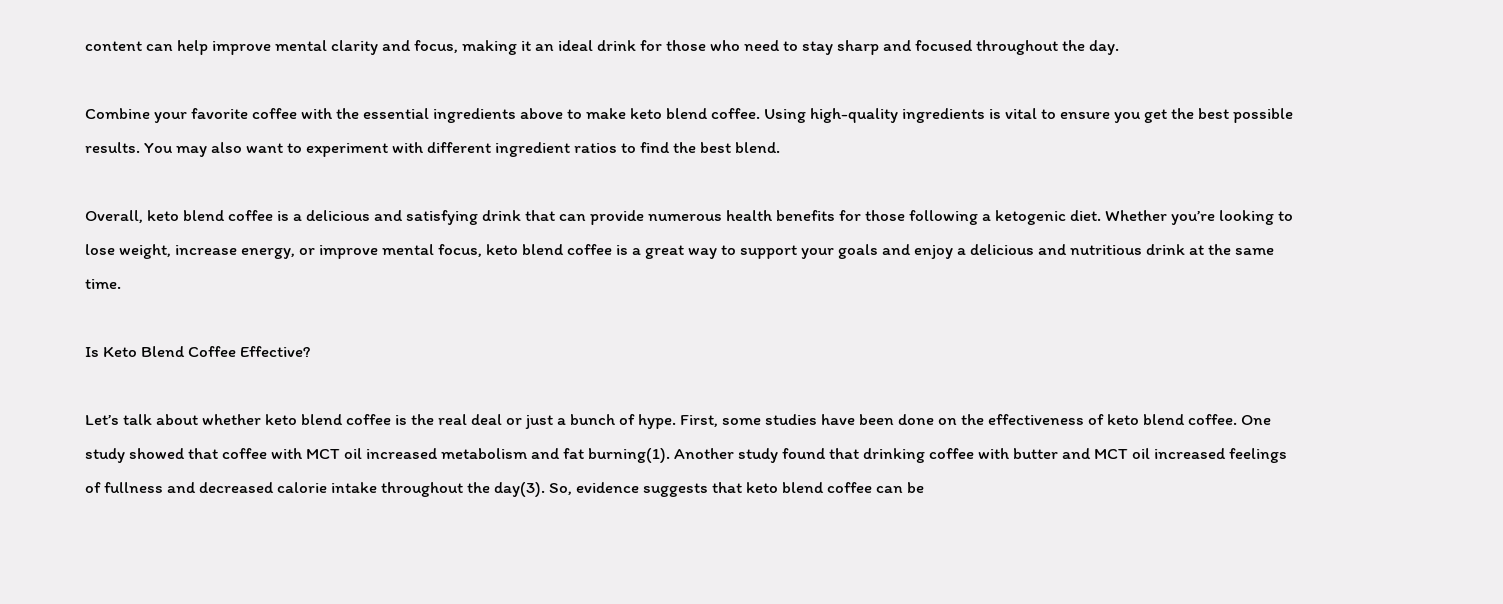content can help improve mental clarity and focus, making it an ideal drink for those who need to stay sharp and focused throughout the day.

Combine your favorite coffee with the essential ingredients above to make keto blend coffee. Using high-quality ingredients is vital to ensure you get the best possible results. You may also want to experiment with different ingredient ratios to find the best blend.

Overall, keto blend coffee is a delicious and satisfying drink that can provide numerous health benefits for those following a ketogenic diet. Whether you’re looking to lose weight, increase energy, or improve mental focus, keto blend coffee is a great way to support your goals and enjoy a delicious and nutritious drink at the same time.

Is Keto Blend Coffee Effective?

Let’s talk about whether keto blend coffee is the real deal or just a bunch of hype. First, some studies have been done on the effectiveness of keto blend coffee. One study showed that coffee with MCT oil increased metabolism and fat burning(1). Another study found that drinking coffee with butter and MCT oil increased feelings of fullness and decreased calorie intake throughout the day(3). So, evidence suggests that keto blend coffee can be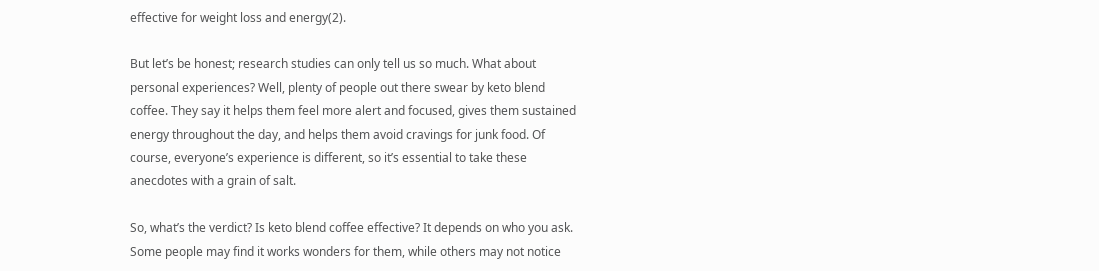effective for weight loss and energy(2).

But let’s be honest; research studies can only tell us so much. What about personal experiences? Well, plenty of people out there swear by keto blend coffee. They say it helps them feel more alert and focused, gives them sustained energy throughout the day, and helps them avoid cravings for junk food. Of course, everyone’s experience is different, so it’s essential to take these anecdotes with a grain of salt.

So, what’s the verdict? Is keto blend coffee effective? It depends on who you ask. Some people may find it works wonders for them, while others may not notice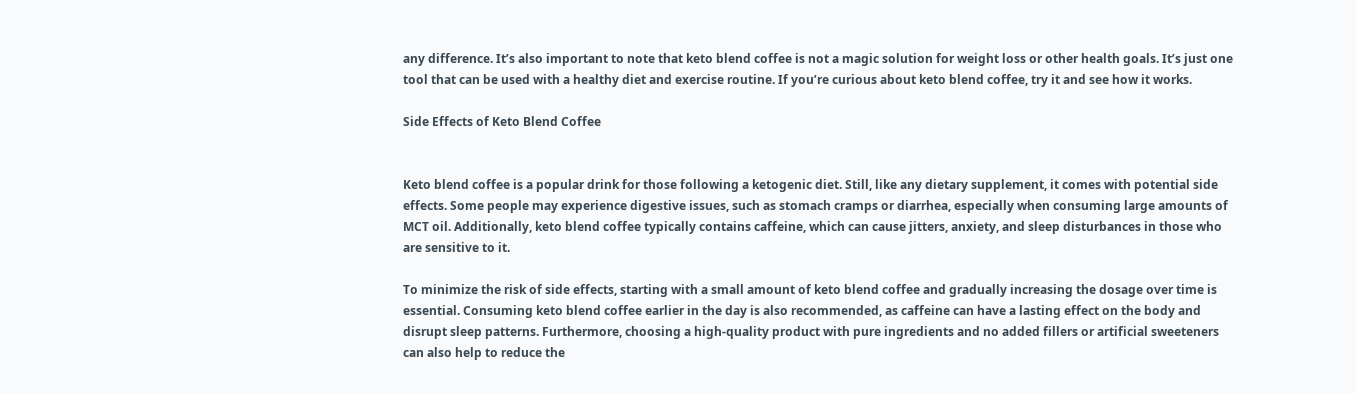any difference. It’s also important to note that keto blend coffee is not a magic solution for weight loss or other health goals. It’s just one tool that can be used with a healthy diet and exercise routine. If you’re curious about keto blend coffee, try it and see how it works.

Side Effects of Keto Blend Coffee


Keto blend coffee is a popular drink for those following a ketogenic diet. Still, like any dietary supplement, it comes with potential side effects. Some people may experience digestive issues, such as stomach cramps or diarrhea, especially when consuming large amounts of MCT oil. Additionally, keto blend coffee typically contains caffeine, which can cause jitters, anxiety, and sleep disturbances in those who are sensitive to it.

To minimize the risk of side effects, starting with a small amount of keto blend coffee and gradually increasing the dosage over time is essential. Consuming keto blend coffee earlier in the day is also recommended, as caffeine can have a lasting effect on the body and disrupt sleep patterns. Furthermore, choosing a high-quality product with pure ingredients and no added fillers or artificial sweeteners can also help to reduce the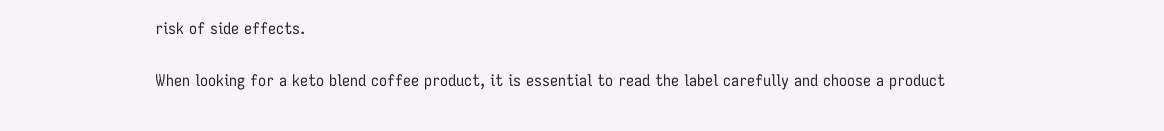risk of side effects.

When looking for a keto blend coffee product, it is essential to read the label carefully and choose a product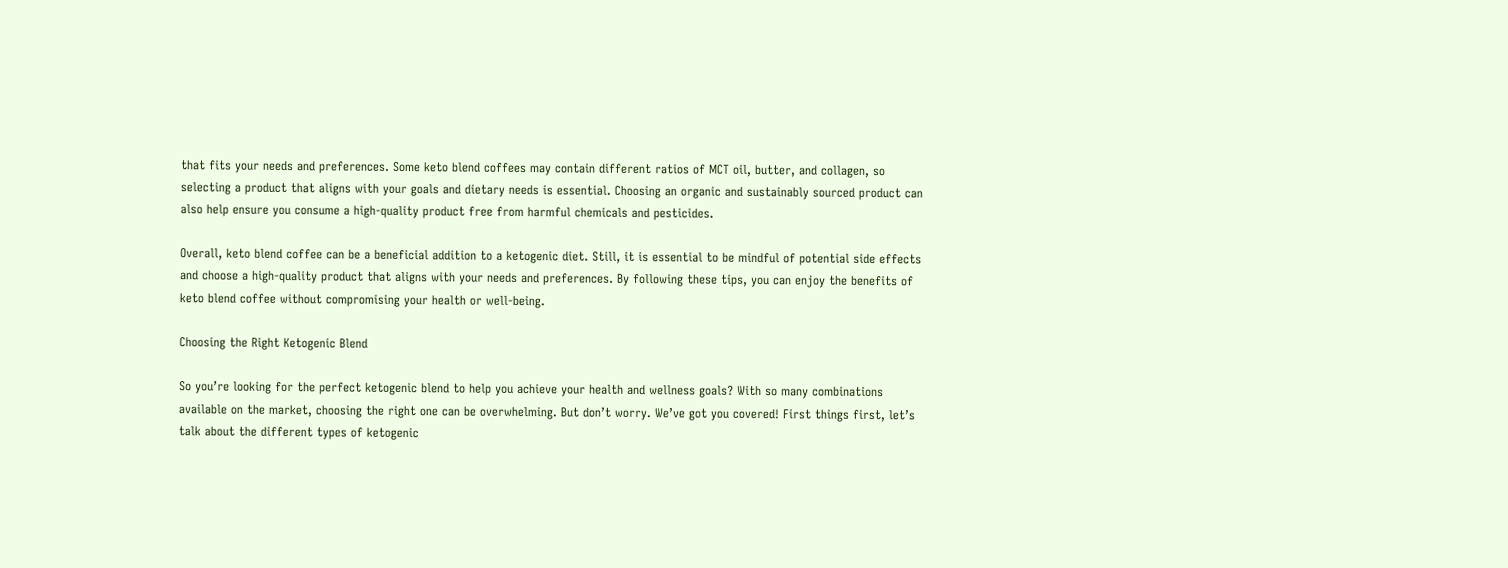that fits your needs and preferences. Some keto blend coffees may contain different ratios of MCT oil, butter, and collagen, so selecting a product that aligns with your goals and dietary needs is essential. Choosing an organic and sustainably sourced product can also help ensure you consume a high-quality product free from harmful chemicals and pesticides.

Overall, keto blend coffee can be a beneficial addition to a ketogenic diet. Still, it is essential to be mindful of potential side effects and choose a high-quality product that aligns with your needs and preferences. By following these tips, you can enjoy the benefits of keto blend coffee without compromising your health or well-being.

Choosing the Right Ketogenic Blend

So you’re looking for the perfect ketogenic blend to help you achieve your health and wellness goals? With so many combinations available on the market, choosing the right one can be overwhelming. But don’t worry. We’ve got you covered! First things first, let’s talk about the different types of ketogenic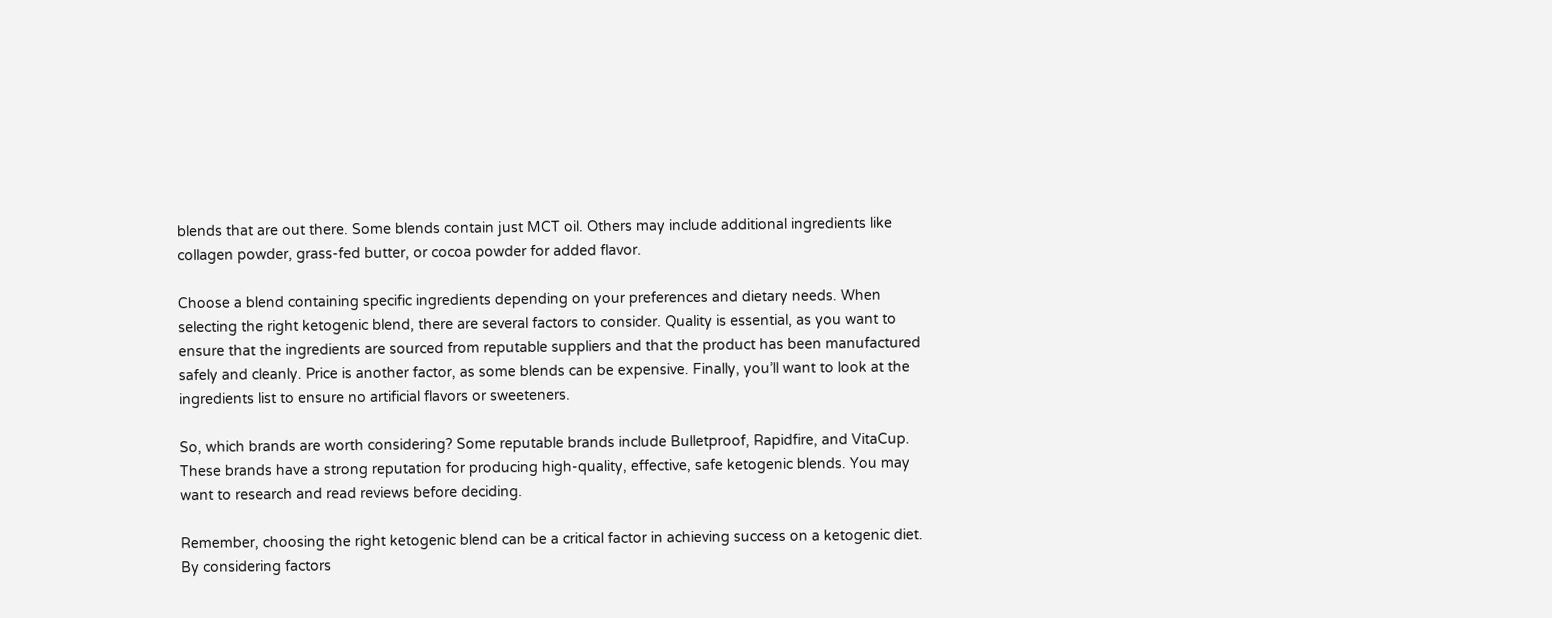blends that are out there. Some blends contain just MCT oil. Others may include additional ingredients like collagen powder, grass-fed butter, or cocoa powder for added flavor.

Choose a blend containing specific ingredients depending on your preferences and dietary needs. When selecting the right ketogenic blend, there are several factors to consider. Quality is essential, as you want to ensure that the ingredients are sourced from reputable suppliers and that the product has been manufactured safely and cleanly. Price is another factor, as some blends can be expensive. Finally, you’ll want to look at the ingredients list to ensure no artificial flavors or sweeteners.

So, which brands are worth considering? Some reputable brands include Bulletproof, Rapidfire, and VitaCup. These brands have a strong reputation for producing high-quality, effective, safe ketogenic blends. You may want to research and read reviews before deciding.

Remember, choosing the right ketogenic blend can be a critical factor in achieving success on a ketogenic diet. By considering factors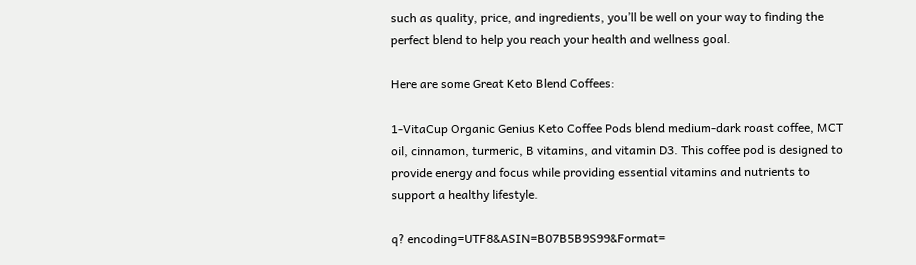such as quality, price, and ingredients, you’ll be well on your way to finding the perfect blend to help you reach your health and wellness goal.

Here are some Great Keto Blend Coffees:

1-VitaCup Organic Genius Keto Coffee Pods blend medium-dark roast coffee, MCT oil, cinnamon, turmeric, B vitamins, and vitamin D3. This coffee pod is designed to provide energy and focus while providing essential vitamins and nutrients to support a healthy lifestyle.

q? encoding=UTF8&ASIN=B07B5B9S99&Format=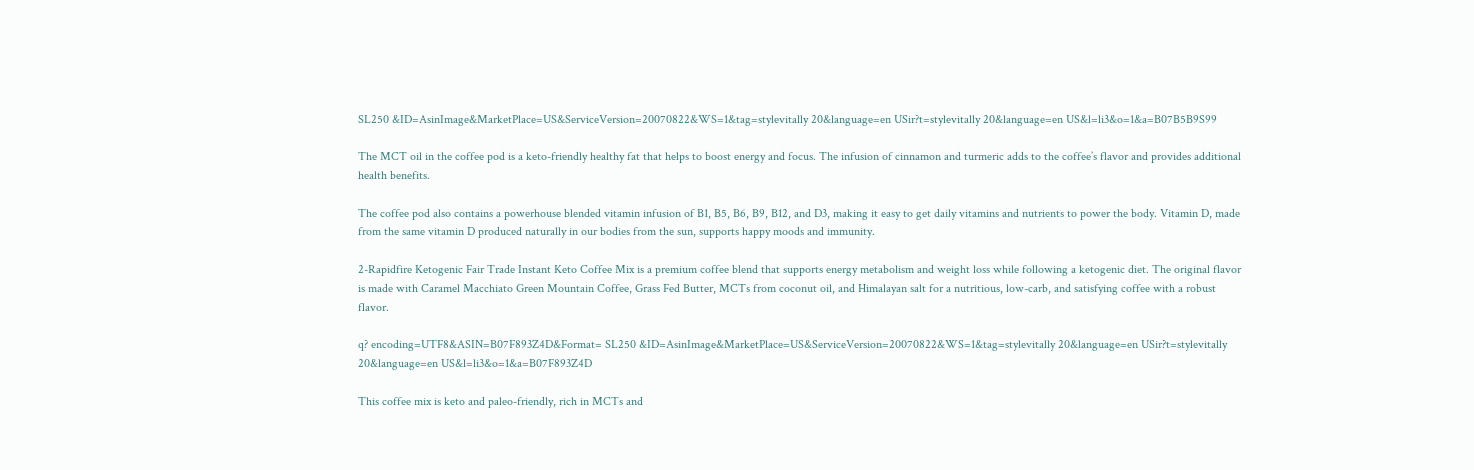SL250 &ID=AsinImage&MarketPlace=US&ServiceVersion=20070822&WS=1&tag=stylevitally 20&language=en USir?t=stylevitally 20&language=en US&l=li3&o=1&a=B07B5B9S99

The MCT oil in the coffee pod is a keto-friendly healthy fat that helps to boost energy and focus. The infusion of cinnamon and turmeric adds to the coffee’s flavor and provides additional health benefits.

The coffee pod also contains a powerhouse blended vitamin infusion of B1, B5, B6, B9, B12, and D3, making it easy to get daily vitamins and nutrients to power the body. Vitamin D, made from the same vitamin D produced naturally in our bodies from the sun, supports happy moods and immunity.

2-Rapidfire Ketogenic Fair Trade Instant Keto Coffee Mix is a premium coffee blend that supports energy metabolism and weight loss while following a ketogenic diet. The original flavor is made with Caramel Macchiato Green Mountain Coffee, Grass Fed Butter, MCTs from coconut oil, and Himalayan salt for a nutritious, low-carb, and satisfying coffee with a robust flavor.

q? encoding=UTF8&ASIN=B07F893Z4D&Format= SL250 &ID=AsinImage&MarketPlace=US&ServiceVersion=20070822&WS=1&tag=stylevitally 20&language=en USir?t=stylevitally 20&language=en US&l=li3&o=1&a=B07F893Z4D

This coffee mix is keto and paleo-friendly, rich in MCTs and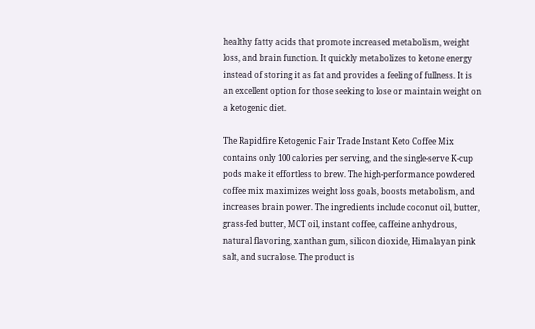healthy fatty acids that promote increased metabolism, weight loss, and brain function. It quickly metabolizes to ketone energy instead of storing it as fat and provides a feeling of fullness. It is an excellent option for those seeking to lose or maintain weight on a ketogenic diet.

The Rapidfire Ketogenic Fair Trade Instant Keto Coffee Mix contains only 100 calories per serving, and the single-serve K-cup pods make it effortless to brew. The high-performance powdered coffee mix maximizes weight loss goals, boosts metabolism, and increases brain power. The ingredients include coconut oil, butter, grass-fed butter, MCT oil, instant coffee, caffeine anhydrous, natural flavoring, xanthan gum, silicon dioxide, Himalayan pink salt, and sucralose. The product is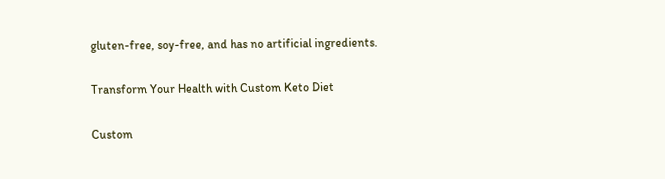gluten-free, soy-free, and has no artificial ingredients.

Transform Your Health with Custom Keto Diet

Custom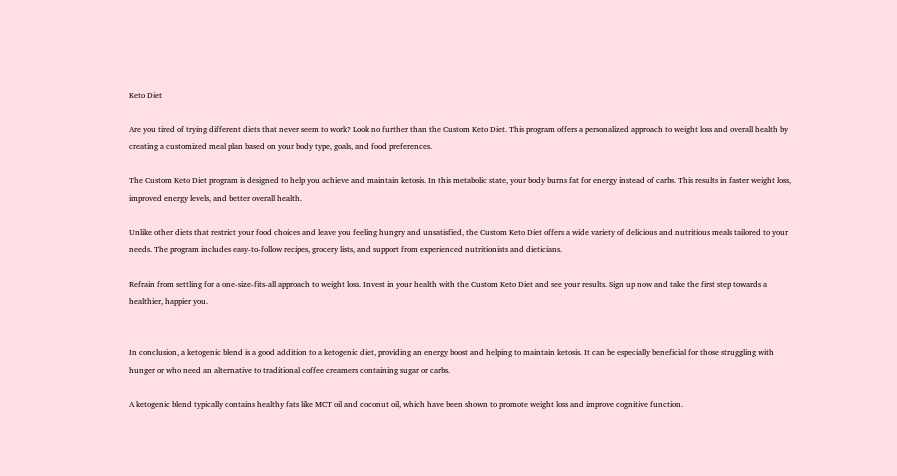Keto Diet

Are you tired of trying different diets that never seem to work? Look no further than the Custom Keto Diet. This program offers a personalized approach to weight loss and overall health by creating a customized meal plan based on your body type, goals, and food preferences.

The Custom Keto Diet program is designed to help you achieve and maintain ketosis. In this metabolic state, your body burns fat for energy instead of carbs. This results in faster weight loss, improved energy levels, and better overall health.

Unlike other diets that restrict your food choices and leave you feeling hungry and unsatisfied, the Custom Keto Diet offers a wide variety of delicious and nutritious meals tailored to your needs. The program includes easy-to-follow recipes, grocery lists, and support from experienced nutritionists and dieticians.

Refrain from settling for a one-size-fits-all approach to weight loss. Invest in your health with the Custom Keto Diet and see your results. Sign up now and take the first step towards a healthier, happier you.


In conclusion, a ketogenic blend is a good addition to a ketogenic diet, providing an energy boost and helping to maintain ketosis. It can be especially beneficial for those struggling with hunger or who need an alternative to traditional coffee creamers containing sugar or carbs.

A ketogenic blend typically contains healthy fats like MCT oil and coconut oil, which have been shown to promote weight loss and improve cognitive function.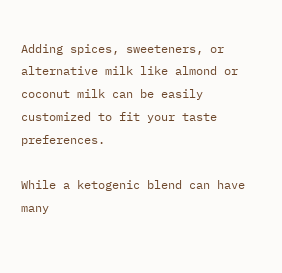Adding spices, sweeteners, or alternative milk like almond or coconut milk can be easily customized to fit your taste preferences.

While a ketogenic blend can have many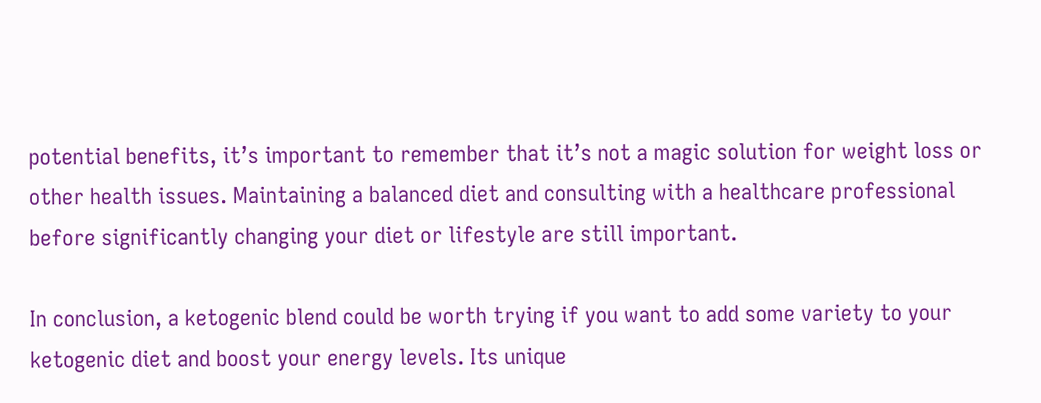potential benefits, it’s important to remember that it’s not a magic solution for weight loss or other health issues. Maintaining a balanced diet and consulting with a healthcare professional before significantly changing your diet or lifestyle are still important.

In conclusion, a ketogenic blend could be worth trying if you want to add some variety to your ketogenic diet and boost your energy levels. Its unique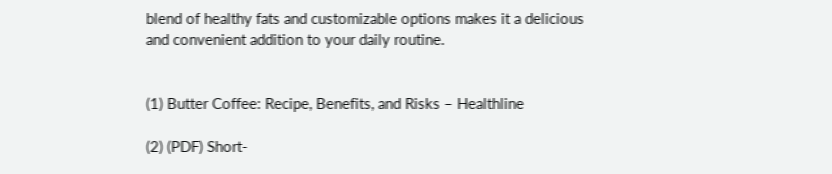blend of healthy fats and customizable options makes it a delicious and convenient addition to your daily routine.


(1) Butter Coffee: Recipe, Benefits, and Risks – Healthline

(2) (PDF) Short-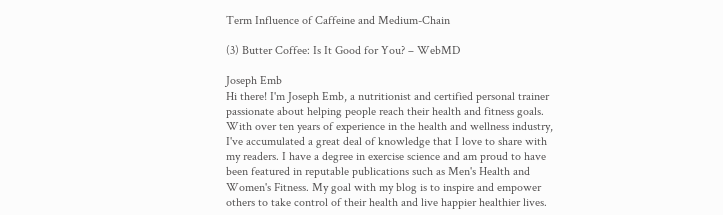Term Influence of Caffeine and Medium-Chain

(3) Butter Coffee: Is It Good for You? – WebMD

Joseph Emb
Hi there! I'm Joseph Emb, a nutritionist and certified personal trainer passionate about helping people reach their health and fitness goals. With over ten years of experience in the health and wellness industry, I've accumulated a great deal of knowledge that I love to share with my readers. I have a degree in exercise science and am proud to have been featured in reputable publications such as Men's Health and Women's Fitness. My goal with my blog is to inspire and empower others to take control of their health and live happier healthier lives.